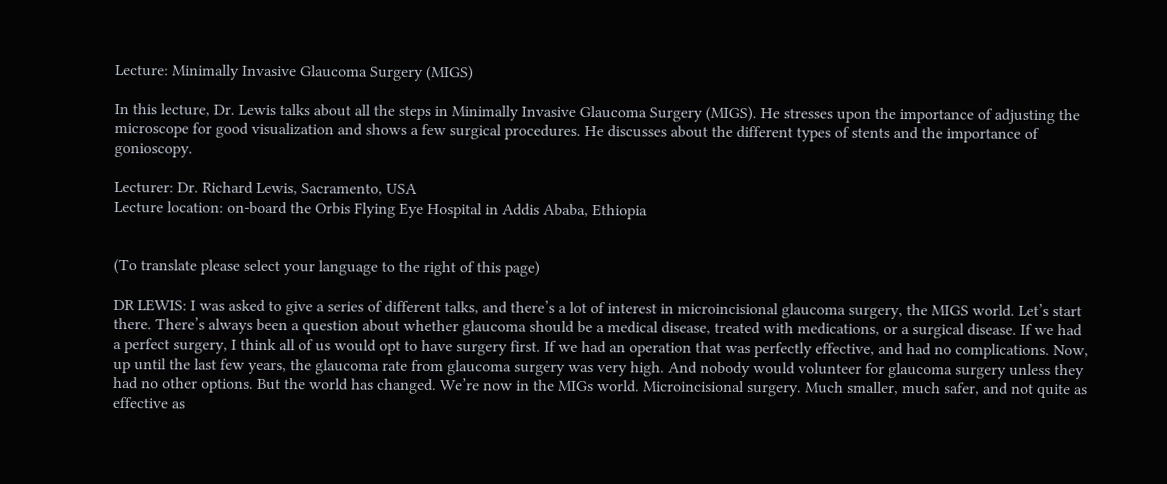Lecture: Minimally Invasive Glaucoma Surgery (MIGS)

In this lecture, Dr. Lewis talks about all the steps in Minimally Invasive Glaucoma Surgery (MIGS). He stresses upon the importance of adjusting the microscope for good visualization and shows a few surgical procedures. He discusses about the different types of stents and the importance of gonioscopy.

Lecturer: Dr. Richard Lewis, Sacramento, USA
Lecture location: on-board the Orbis Flying Eye Hospital in Addis Ababa, Ethiopia


(To translate please select your language to the right of this page)

DR LEWIS: I was asked to give a series of different talks, and there’s a lot of interest in microincisional glaucoma surgery, the MIGS world. Let’s start there. There’s always been a question about whether glaucoma should be a medical disease, treated with medications, or a surgical disease. If we had a perfect surgery, I think all of us would opt to have surgery first. If we had an operation that was perfectly effective, and had no complications. Now, up until the last few years, the glaucoma rate from glaucoma surgery was very high. And nobody would volunteer for glaucoma surgery unless they had no other options. But the world has changed. We’re now in the MIGs world. Microincisional surgery. Much smaller, much safer, and not quite as effective as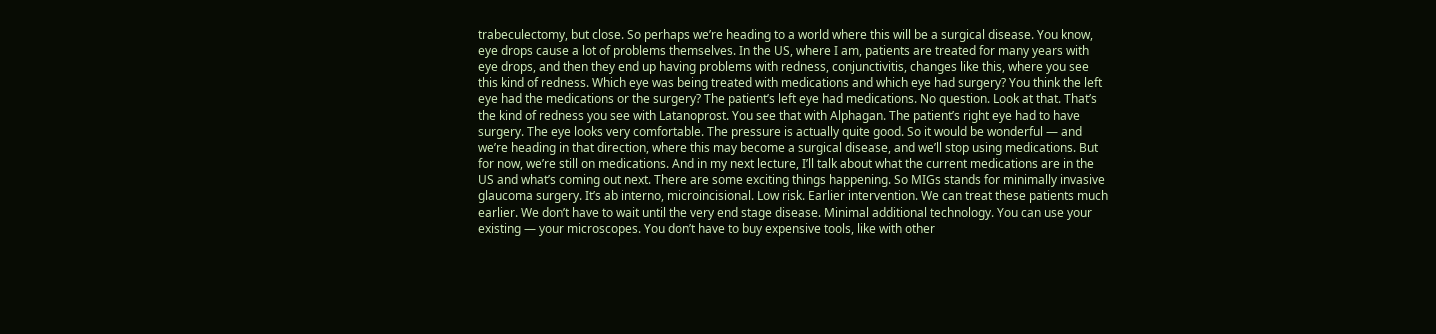trabeculectomy, but close. So perhaps we’re heading to a world where this will be a surgical disease. You know, eye drops cause a lot of problems themselves. In the US, where I am, patients are treated for many years with eye drops, and then they end up having problems with redness, conjunctivitis, changes like this, where you see this kind of redness. Which eye was being treated with medications and which eye had surgery? You think the left eye had the medications or the surgery? The patient’s left eye had medications. No question. Look at that. That’s the kind of redness you see with Latanoprost. You see that with Alphagan. The patient’s right eye had to have surgery. The eye looks very comfortable. The pressure is actually quite good. So it would be wonderful — and we’re heading in that direction, where this may become a surgical disease, and we’ll stop using medications. But for now, we’re still on medications. And in my next lecture, I’ll talk about what the current medications are in the US and what’s coming out next. There are some exciting things happening. So MIGs stands for minimally invasive glaucoma surgery. It’s ab interno, microincisional. Low risk. Earlier intervention. We can treat these patients much earlier. We don’t have to wait until the very end stage disease. Minimal additional technology. You can use your existing — your microscopes. You don’t have to buy expensive tools, like with other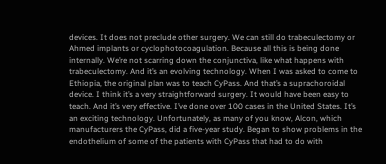devices. It does not preclude other surgery. We can still do trabeculectomy or Ahmed implants or cyclophotocoagulation. Because all this is being done internally. We’re not scarring down the conjunctiva, like what happens with trabeculectomy. And it’s an evolving technology. When I was asked to come to Ethiopia, the original plan was to teach CyPass. And that’s a suprachoroidal device. I think it’s a very straightforward surgery. It would have been easy to teach. And it’s very effective. I’ve done over 100 cases in the United States. It’s an exciting technology. Unfortunately, as many of you know, Alcon, which manufacturers the CyPass, did a five-year study. Began to show problems in the endothelium of some of the patients with CyPass that had to do with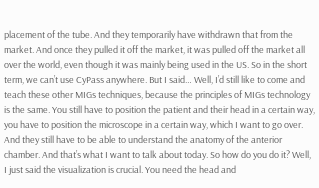placement of the tube. And they temporarily have withdrawn that from the market. And once they pulled it off the market, it was pulled off the market all over the world, even though it was mainly being used in the US. So in the short term, we can’t use CyPass anywhere. But I said… Well, I’d still like to come and teach these other MIGs techniques, because the principles of MIGs technology is the same. You still have to position the patient and their head in a certain way, you have to position the microscope in a certain way, which I want to go over. And they still have to be able to understand the anatomy of the anterior chamber. And that’s what I want to talk about today. So how do you do it? Well, I just said the visualization is crucial. You need the head and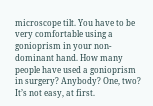microscope tilt. You have to be very comfortable using a gonioprism in your non-dominant hand. How many people have used a gonioprism in surgery? Anybody? One, two? It’s not easy, at first.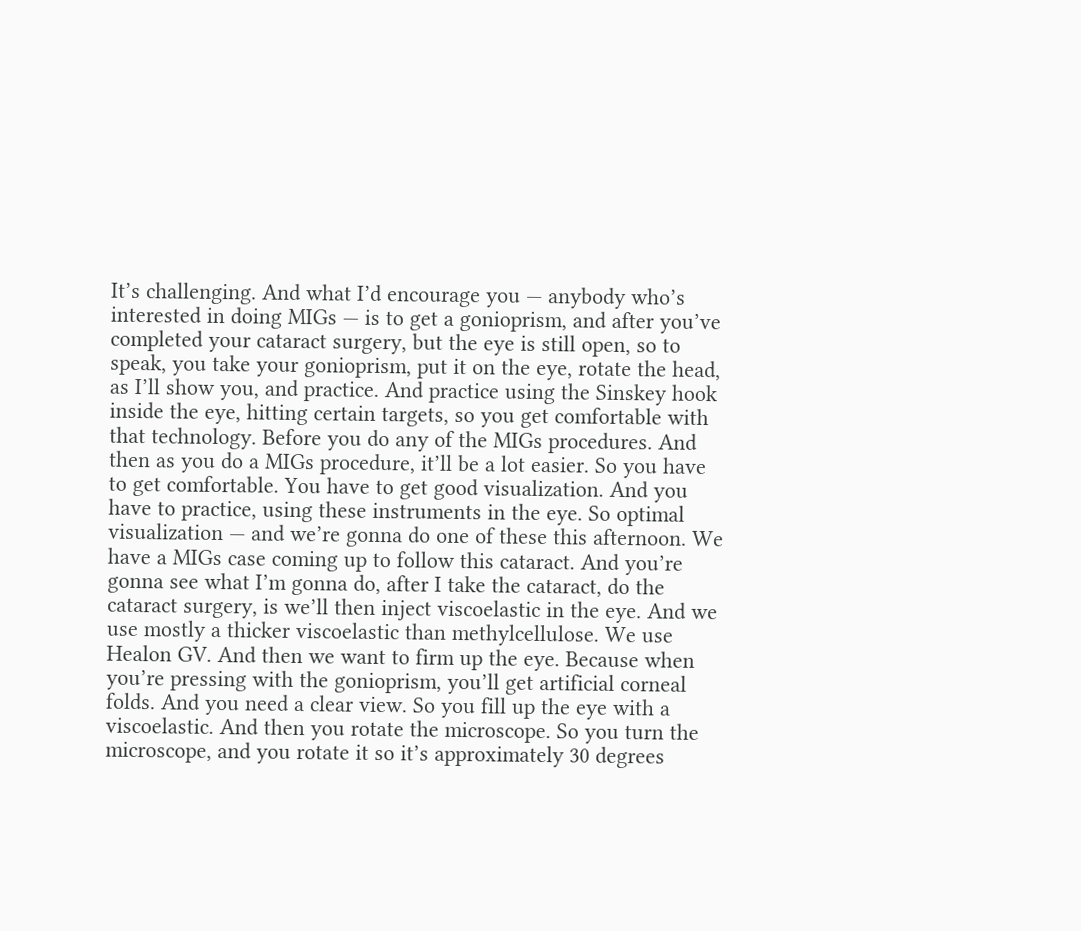It’s challenging. And what I’d encourage you — anybody who’s interested in doing MIGs — is to get a gonioprism, and after you’ve completed your cataract surgery, but the eye is still open, so to speak, you take your gonioprism, put it on the eye, rotate the head, as I’ll show you, and practice. And practice using the Sinskey hook inside the eye, hitting certain targets, so you get comfortable with that technology. Before you do any of the MIGs procedures. And then as you do a MIGs procedure, it’ll be a lot easier. So you have to get comfortable. You have to get good visualization. And you have to practice, using these instruments in the eye. So optimal visualization — and we’re gonna do one of these this afternoon. We have a MIGs case coming up to follow this cataract. And you’re gonna see what I’m gonna do, after I take the cataract, do the cataract surgery, is we’ll then inject viscoelastic in the eye. And we use mostly a thicker viscoelastic than methylcellulose. We use Healon GV. And then we want to firm up the eye. Because when you’re pressing with the gonioprism, you’ll get artificial corneal folds. And you need a clear view. So you fill up the eye with a viscoelastic. And then you rotate the microscope. So you turn the microscope, and you rotate it so it’s approximately 30 degrees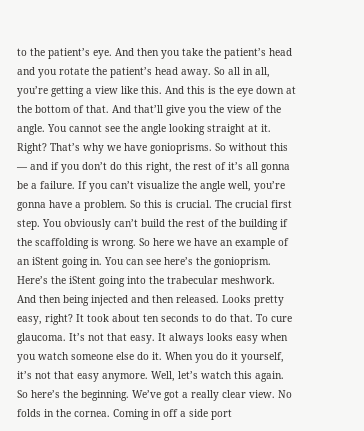to the patient’s eye. And then you take the patient’s head and you rotate the patient’s head away. So all in all, you’re getting a view like this. And this is the eye down at the bottom of that. And that’ll give you the view of the angle. You cannot see the angle looking straight at it. Right? That’s why we have gonioprisms. So without this — and if you don’t do this right, the rest of it’s all gonna be a failure. If you can’t visualize the angle well, you’re gonna have a problem. So this is crucial. The crucial first step. You obviously can’t build the rest of the building if the scaffolding is wrong. So here we have an example of an iStent going in. You can see here’s the gonioprism. Here’s the iStent going into the trabecular meshwork. And then being injected and then released. Looks pretty easy, right? It took about ten seconds to do that. To cure glaucoma. It’s not that easy. It always looks easy when you watch someone else do it. When you do it yourself, it’s not that easy anymore. Well, let’s watch this again. So here’s the beginning. We’ve got a really clear view. No folds in the cornea. Coming in off a side port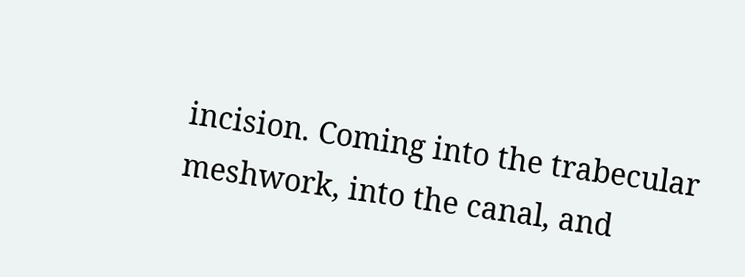incision. Coming into the trabecular meshwork, into the canal, and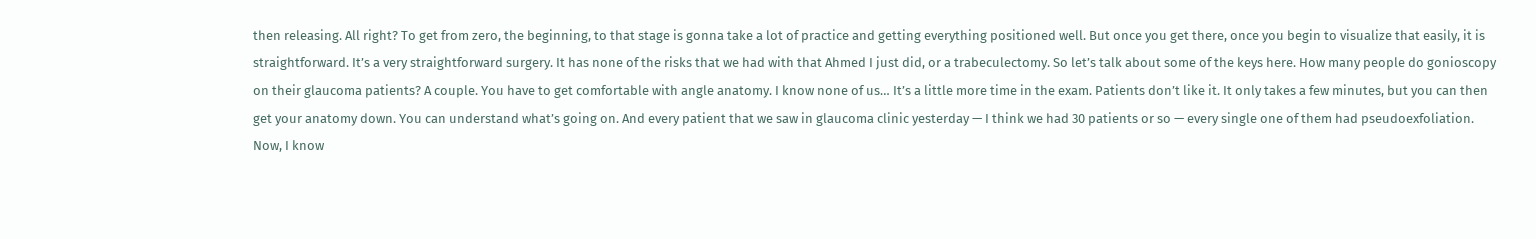then releasing. All right? To get from zero, the beginning, to that stage is gonna take a lot of practice and getting everything positioned well. But once you get there, once you begin to visualize that easily, it is straightforward. It’s a very straightforward surgery. It has none of the risks that we had with that Ahmed I just did, or a trabeculectomy. So let’s talk about some of the keys here. How many people do gonioscopy on their glaucoma patients? A couple. You have to get comfortable with angle anatomy. I know none of us… It’s a little more time in the exam. Patients don’t like it. It only takes a few minutes, but you can then get your anatomy down. You can understand what’s going on. And every patient that we saw in glaucoma clinic yesterday — I think we had 30 patients or so — every single one of them had pseudoexfoliation. Now, I know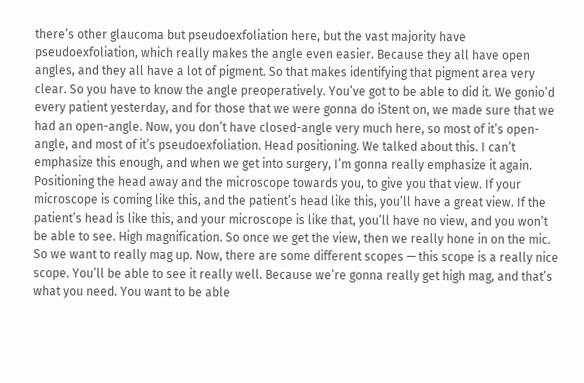there’s other glaucoma but pseudoexfoliation here, but the vast majority have pseudoexfoliation, which really makes the angle even easier. Because they all have open angles, and they all have a lot of pigment. So that makes identifying that pigment area very clear. So you have to know the angle preoperatively. You’ve got to be able to did it. We gonio’d every patient yesterday, and for those that we were gonna do iStent on, we made sure that we had an open-angle. Now, you don’t have closed-angle very much here, so most of it’s open-angle, and most of it’s pseudoexfoliation. Head positioning. We talked about this. I can’t emphasize this enough, and when we get into surgery, I’m gonna really emphasize it again. Positioning the head away and the microscope towards you, to give you that view. If your microscope is coming like this, and the patient’s head like this, you’ll have a great view. If the patient’s head is like this, and your microscope is like that, you’ll have no view, and you won’t be able to see. High magnification. So once we get the view, then we really hone in on the mic. So we want to really mag up. Now, there are some different scopes — this scope is a really nice scope. You’ll be able to see it really well. Because we’re gonna really get high mag, and that’s what you need. You want to be able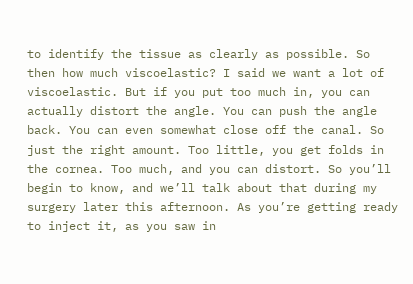to identify the tissue as clearly as possible. So then how much viscoelastic? I said we want a lot of viscoelastic. But if you put too much in, you can actually distort the angle. You can push the angle back. You can even somewhat close off the canal. So just the right amount. Too little, you get folds in the cornea. Too much, and you can distort. So you’ll begin to know, and we’ll talk about that during my surgery later this afternoon. As you’re getting ready to inject it, as you saw in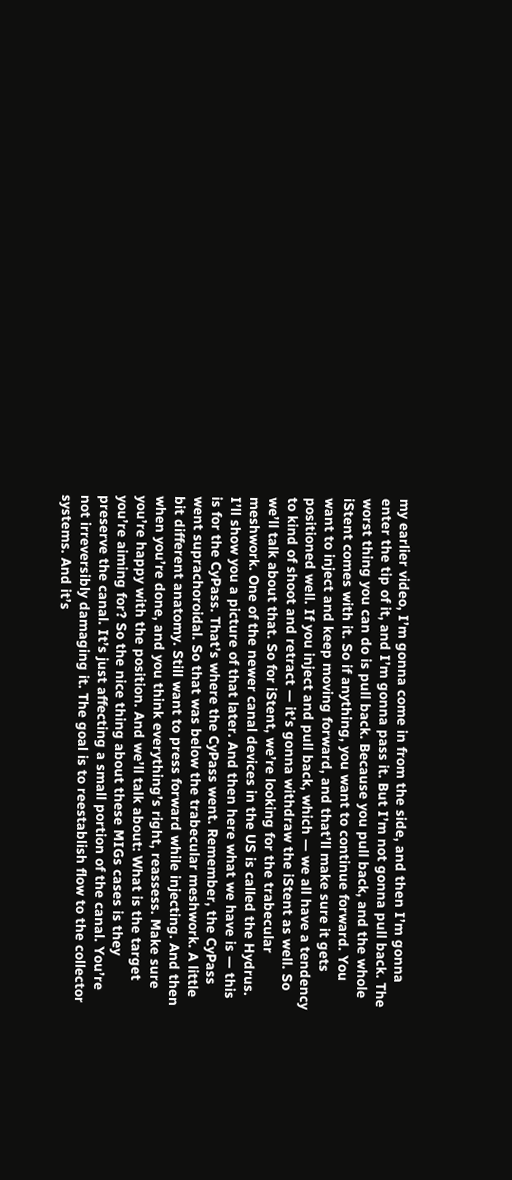my earlier video, I’m gonna come in from the side, and then I’m gonna enter the tip of it, and I’m gonna pass it. But I’m not gonna pull back. The worst thing you can do is pull back. Because you pull back, and the whole iStent comes with it. So if anything, you want to continue forward. You want to inject and keep moving forward, and that’ll make sure it gets positioned well. If you inject and pull back, which — we all have a tendency to kind of shoot and retract — it’s gonna withdraw the iStent as well. So we’ll talk about that. So for iStent, we’re looking for the trabecular meshwork. One of the newer canal devices in the US is called the Hydrus. I’ll show you a picture of that later. And then here what we have is — this is for the CyPass. That’s where the CyPass went. Remember, the CyPass went suprachoroidal. So that was below the trabecular meshwork. A little bit different anatomy. Still want to press forward while injecting. And then when you’re done, and you think everything’s right, reassess. Make sure you’re happy with the position. And we’ll talk about: What is the target you’re aiming for? So the nice thing about these MIGs cases is they preserve the canal. It’s just affecting a small portion of the canal. You’re not irreversibly damaging it. The goal is to reestablish flow to the collector systems. And it’s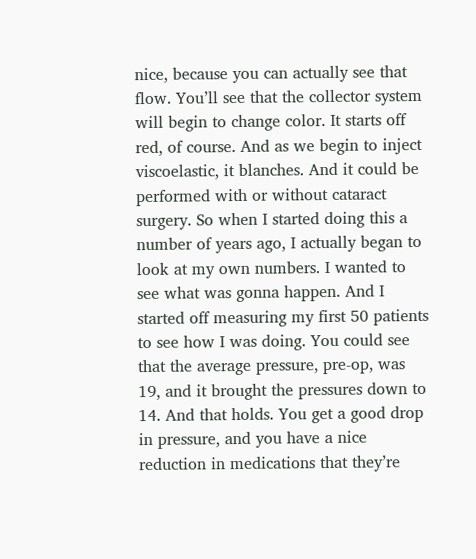nice, because you can actually see that flow. You’ll see that the collector system will begin to change color. It starts off red, of course. And as we begin to inject viscoelastic, it blanches. And it could be performed with or without cataract surgery. So when I started doing this a number of years ago, I actually began to look at my own numbers. I wanted to see what was gonna happen. And I started off measuring my first 50 patients to see how I was doing. You could see that the average pressure, pre-op, was 19, and it brought the pressures down to 14. And that holds. You get a good drop in pressure, and you have a nice reduction in medications that they’re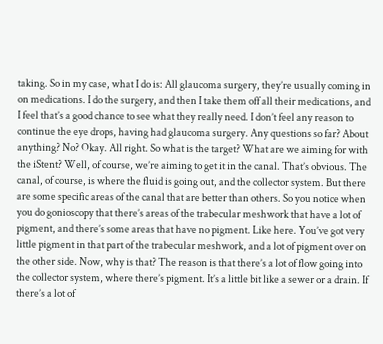taking. So in my case, what I do is: All glaucoma surgery, they’re usually coming in on medications. I do the surgery, and then I take them off all their medications, and I feel that’s a good chance to see what they really need. I don’t feel any reason to continue the eye drops, having had glaucoma surgery. Any questions so far? About anything? No? Okay. All right. So what is the target? What are we aiming for with the iStent? Well, of course, we’re aiming to get it in the canal. That’s obvious. The canal, of course, is where the fluid is going out, and the collector system. But there are some specific areas of the canal that are better than others. So you notice when you do gonioscopy that there’s areas of the trabecular meshwork that have a lot of pigment, and there’s some areas that have no pigment. Like here. You’ve got very little pigment in that part of the trabecular meshwork, and a lot of pigment over on the other side. Now, why is that? The reason is that there’s a lot of flow going into the collector system, where there’s pigment. It’s a little bit like a sewer or a drain. If there’s a lot of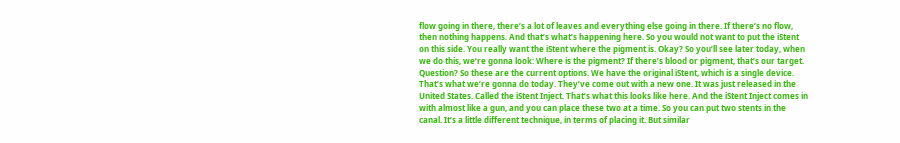flow going in there, there’s a lot of leaves and everything else going in there. If there’s no flow, then nothing happens. And that’s what’s happening here. So you would not want to put the iStent on this side. You really want the iStent where the pigment is. Okay? So you’ll see later today, when we do this, we’re gonna look: Where is the pigment? If there’s blood or pigment, that’s our target. Question? So these are the current options. We have the original iStent, which is a single device. That’s what we’re gonna do today. They’ve come out with a new one. It was just released in the United States. Called the iStent Inject. That’s what this looks like here. And the iStent Inject comes in with almost like a gun, and you can place these two at a time. So you can put two stents in the canal. It’s a little different technique, in terms of placing it. But similar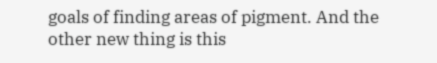goals of finding areas of pigment. And the other new thing is this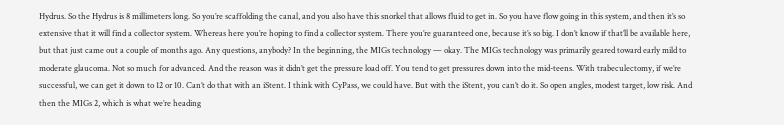Hydrus. So the Hydrus is 8 millimeters long. So you’re scaffolding the canal, and you also have this snorkel that allows fluid to get in. So you have flow going in this system, and then it’s so extensive that it will find a collector system. Whereas here you’re hoping to find a collector system. There you’re guaranteed one, because it’s so big. I don’t know if that’ll be available here, but that just came out a couple of months ago. Any questions, anybody? In the beginning, the MIGs technology — okay. The MIGs technology was primarily geared toward early mild to moderate glaucoma. Not so much for advanced. And the reason was it didn’t get the pressure load off. You tend to get pressures down into the mid-teens. With trabeculectomy, if we’re successful, we can get it down to 12 or 10. Can’t do that with an iStent. I think with CyPass, we could have. But with the iStent, you can’t do it. So open angles, modest target, low risk. And then the MIGs 2, which is what we’re heading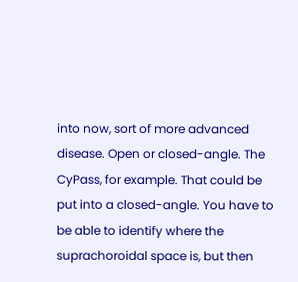into now, sort of more advanced disease. Open or closed-angle. The CyPass, for example. That could be put into a closed-angle. You have to be able to identify where the suprachoroidal space is, but then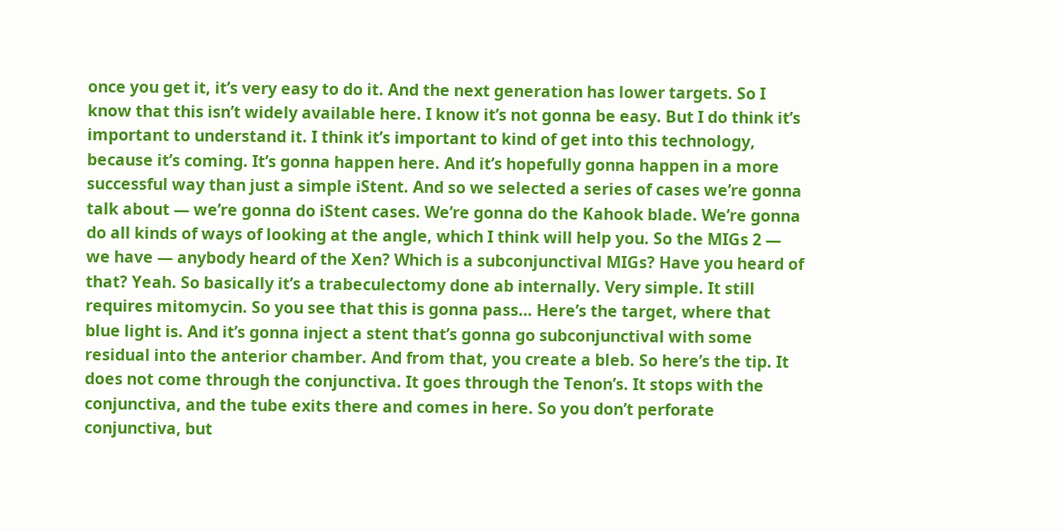once you get it, it’s very easy to do it. And the next generation has lower targets. So I know that this isn’t widely available here. I know it’s not gonna be easy. But I do think it’s important to understand it. I think it’s important to kind of get into this technology, because it’s coming. It’s gonna happen here. And it’s hopefully gonna happen in a more successful way than just a simple iStent. And so we selected a series of cases we’re gonna talk about — we’re gonna do iStent cases. We’re gonna do the Kahook blade. We’re gonna do all kinds of ways of looking at the angle, which I think will help you. So the MIGs 2 — we have — anybody heard of the Xen? Which is a subconjunctival MIGs? Have you heard of that? Yeah. So basically it’s a trabeculectomy done ab internally. Very simple. It still requires mitomycin. So you see that this is gonna pass… Here’s the target, where that blue light is. And it’s gonna inject a stent that’s gonna go subconjunctival with some residual into the anterior chamber. And from that, you create a bleb. So here’s the tip. It does not come through the conjunctiva. It goes through the Tenon’s. It stops with the conjunctiva, and the tube exits there and comes in here. So you don’t perforate conjunctiva, but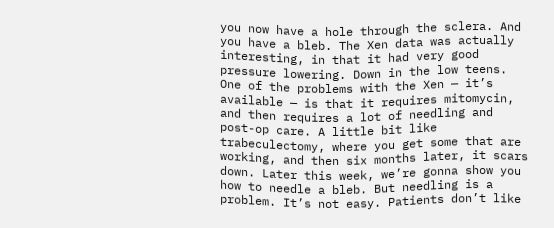you now have a hole through the sclera. And you have a bleb. The Xen data was actually interesting, in that it had very good pressure lowering. Down in the low teens. One of the problems with the Xen — it’s available — is that it requires mitomycin, and then requires a lot of needling and post-op care. A little bit like trabeculectomy, where you get some that are working, and then six months later, it scars down. Later this week, we’re gonna show you how to needle a bleb. But needling is a problem. It’s not easy. Patients don’t like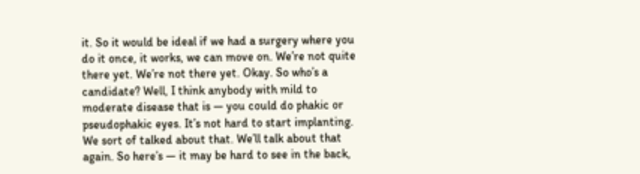it. So it would be ideal if we had a surgery where you do it once, it works, we can move on. We’re not quite there yet. We’re not there yet. Okay. So who’s a candidate? Well, I think anybody with mild to moderate disease that is — you could do phakic or pseudophakic eyes. It’s not hard to start implanting. We sort of talked about that. We’ll talk about that again. So here’s — it may be hard to see in the back,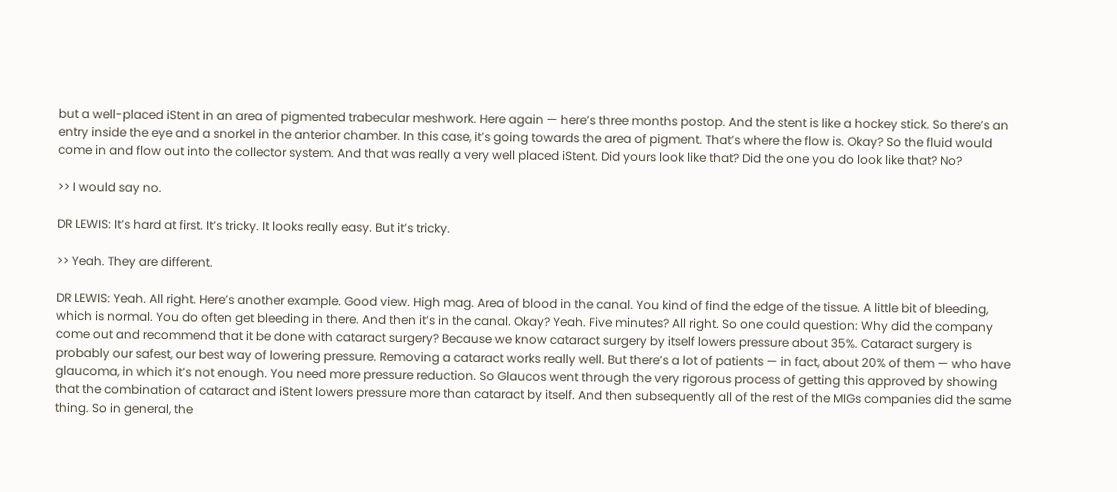but a well-placed iStent in an area of pigmented trabecular meshwork. Here again — here’s three months postop. And the stent is like a hockey stick. So there’s an entry inside the eye and a snorkel in the anterior chamber. In this case, it’s going towards the area of pigment. That’s where the flow is. Okay? So the fluid would come in and flow out into the collector system. And that was really a very well placed iStent. Did yours look like that? Did the one you do look like that? No?

>> I would say no.

DR LEWIS: It’s hard at first. It’s tricky. It looks really easy. But it’s tricky.

>> Yeah. They are different.

DR LEWIS: Yeah. All right. Here’s another example. Good view. High mag. Area of blood in the canal. You kind of find the edge of the tissue. A little bit of bleeding, which is normal. You do often get bleeding in there. And then it’s in the canal. Okay? Yeah. Five minutes? All right. So one could question: Why did the company come out and recommend that it be done with cataract surgery? Because we know cataract surgery by itself lowers pressure about 35%. Cataract surgery is probably our safest, our best way of lowering pressure. Removing a cataract works really well. But there’s a lot of patients — in fact, about 20% of them — who have glaucoma, in which it’s not enough. You need more pressure reduction. So Glaucos went through the very rigorous process of getting this approved by showing that the combination of cataract and iStent lowers pressure more than cataract by itself. And then subsequently all of the rest of the MIGs companies did the same thing. So in general, the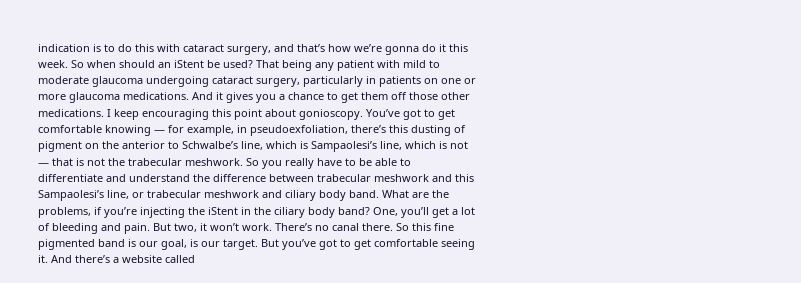indication is to do this with cataract surgery, and that’s how we’re gonna do it this week. So when should an iStent be used? That being any patient with mild to moderate glaucoma undergoing cataract surgery, particularly in patients on one or more glaucoma medications. And it gives you a chance to get them off those other medications. I keep encouraging this point about gonioscopy. You’ve got to get comfortable knowing — for example, in pseudoexfoliation, there’s this dusting of pigment on the anterior to Schwalbe’s line, which is Sampaolesi’s line, which is not — that is not the trabecular meshwork. So you really have to be able to differentiate and understand the difference between trabecular meshwork and this Sampaolesi’s line, or trabecular meshwork and ciliary body band. What are the problems, if you’re injecting the iStent in the ciliary body band? One, you’ll get a lot of bleeding and pain. But two, it won’t work. There’s no canal there. So this fine pigmented band is our goal, is our target. But you’ve got to get comfortable seeing it. And there’s a website called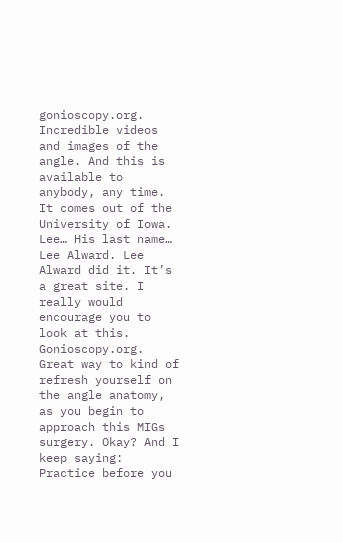gonioscopy.org. Incredible videos and images of the angle. And this is available to anybody, any time. It comes out of the University of Iowa. Lee… His last name… Lee Alward. Lee Alward did it. It’s a great site. I really would encourage you to look at this. Gonioscopy.org. Great way to kind of refresh yourself on the angle anatomy, as you begin to approach this MIGs surgery. Okay? And I keep saying: Practice before you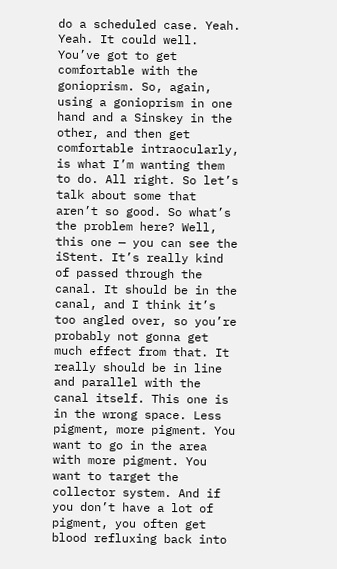do a scheduled case. Yeah. Yeah. It could well. You’ve got to get comfortable with the gonioprism. So, again, using a gonioprism in one hand and a Sinskey in the other, and then get comfortable intraocularly, is what I’m wanting them to do. All right. So let’s talk about some that aren’t so good. So what’s the problem here? Well, this one — you can see the iStent. It’s really kind of passed through the canal. It should be in the canal, and I think it’s too angled over, so you’re probably not gonna get much effect from that. It really should be in line and parallel with the canal itself. This one is in the wrong space. Less pigment, more pigment. You want to go in the area with more pigment. You want to target the collector system. And if you don’t have a lot of pigment, you often get blood refluxing back into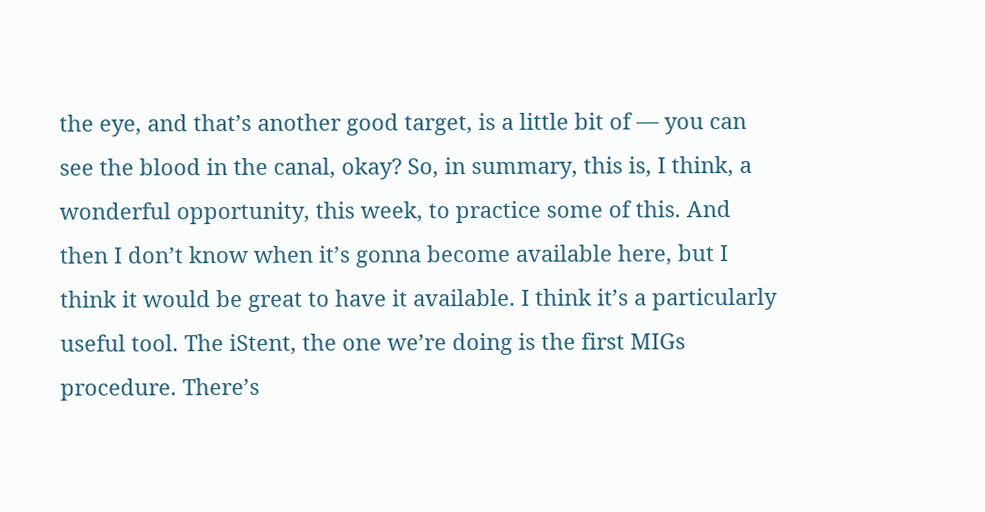the eye, and that’s another good target, is a little bit of — you can see the blood in the canal, okay? So, in summary, this is, I think, a wonderful opportunity, this week, to practice some of this. And then I don’t know when it’s gonna become available here, but I think it would be great to have it available. I think it’s a particularly useful tool. The iStent, the one we’re doing is the first MIGs procedure. There’s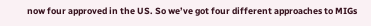now four approved in the US. So we’ve got four different approaches to MIGs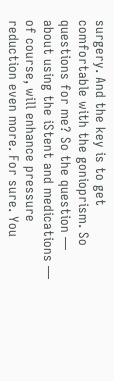surgery. And the key is to get comfortable with the gonioprism. So questions for me? So the question — about using the iStent and medications — of course, will enhance pressure reduction even more. For sure. You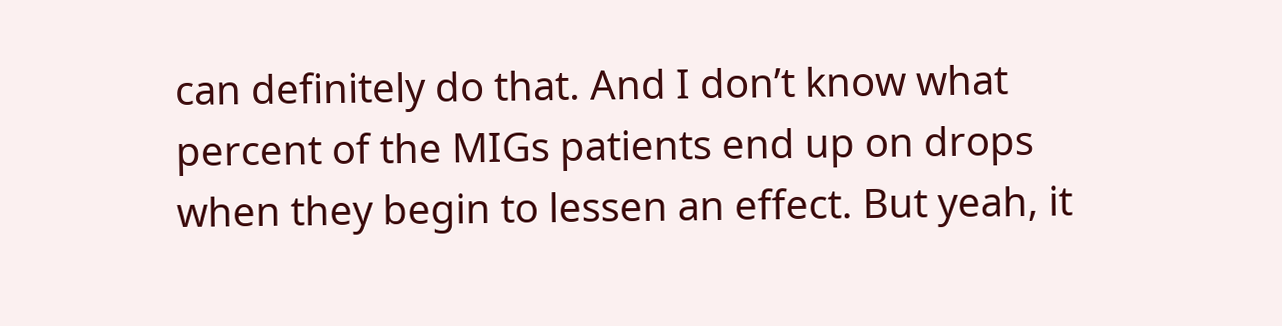can definitely do that. And I don’t know what percent of the MIGs patients end up on drops when they begin to lessen an effect. But yeah, it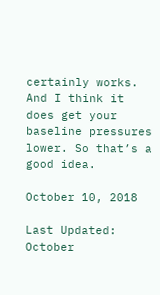certainly works. And I think it does get your baseline pressures lower. So that’s a good idea.

October 10, 2018

Last Updated: October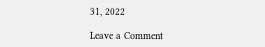31, 2022

Leave a Comment